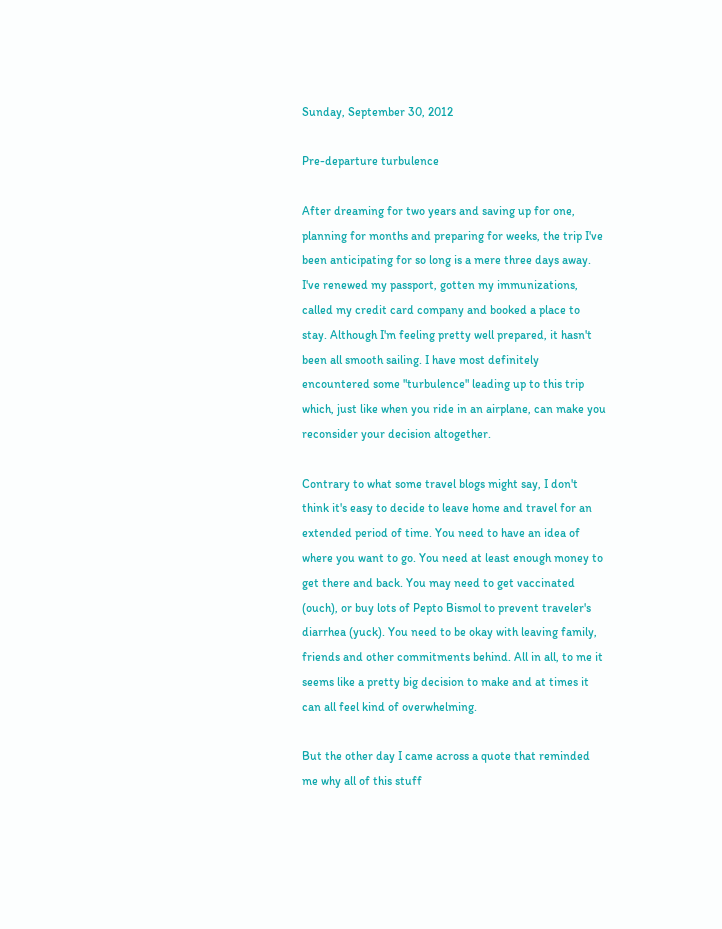Sunday, September 30, 2012

Pre-departure turbulence

After dreaming for two years and saving up for one, planning for months and preparing for weeks, the trip I've been anticipating for so long is a mere three days away. I've renewed my passport, gotten my immunizations, called my credit card company and booked a place to stay. Although I'm feeling pretty well prepared, it hasn't been all smooth sailing. I have most definitely encountered some "turbulence" leading up to this trip which, just like when you ride in an airplane, can make you reconsider your decision altogether.

Contrary to what some travel blogs might say, I don't think it's easy to decide to leave home and travel for an extended period of time. You need to have an idea of where you want to go. You need at least enough money to get there and back. You may need to get vaccinated (ouch), or buy lots of Pepto Bismol to prevent traveler's diarrhea (yuck). You need to be okay with leaving family, friends and other commitments behind. All in all, to me it seems like a pretty big decision to make and at times it can all feel kind of overwhelming.

But the other day I came across a quote that reminded me why all of this stuff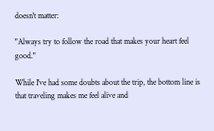doesn't matter:

"Always try to follow the road that makes your heart feel good."

While I've had some doubts about the trip, the bottom line is that traveling makes me feel alive and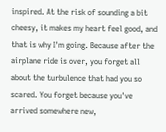inspired. At the risk of sounding a bit cheesy, it makes my heart feel good, and that is why I'm going. Because after the airplane ride is over, you forget all about the turbulence that had you so scared. You forget because you've arrived somewhere new,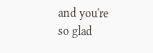and you're so glad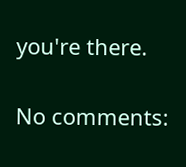you're there.

No comments: